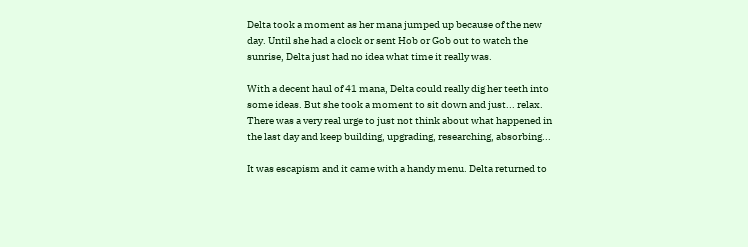Delta took a moment as her mana jumped up because of the new day. Until she had a clock or sent Hob or Gob out to watch the sunrise, Delta just had no idea what time it really was.

With a decent haul of 41 mana, Delta could really dig her teeth into some ideas. But she took a moment to sit down and just... relax. There was a very real urge to just not think about what happened in the last day and keep building, upgrading, researching, absorbing...

It was escapism and it came with a handy menu. Delta returned to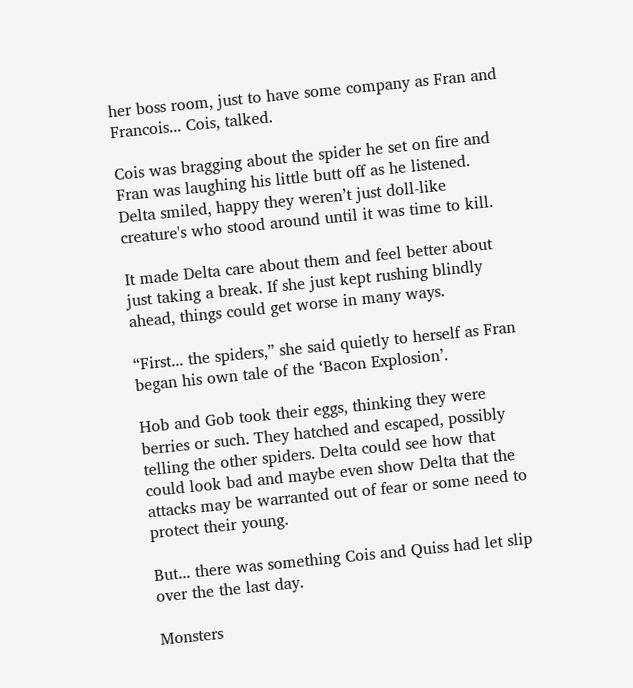her boss room, just to have some company as Fran and Francois... Cois, talked.

Cois was bragging about the spider he set on fire and Fran was laughing his little butt off as he listened. Delta smiled, happy they weren’t just doll-like creature's who stood around until it was time to kill.

It made Delta care about them and feel better about just taking a break. If she just kept rushing blindly ahead, things could get worse in many ways.

“First... the spiders,” she said quietly to herself as Fran began his own tale of the ‘Bacon Explosion’.

Hob and Gob took their eggs, thinking they were berries or such. They hatched and escaped, possibly telling the other spiders. Delta could see how that could look bad and maybe even show Delta that the attacks may be warranted out of fear or some need to protect their young.

But... there was something Cois and Quiss had let slip over the the last day.

Monsters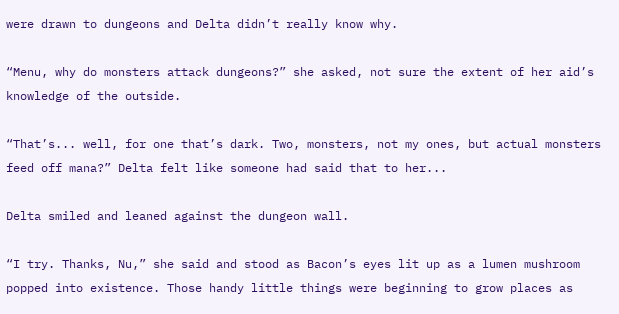were drawn to dungeons and Delta didn’t really know why.

“Menu, why do monsters attack dungeons?” she asked, not sure the extent of her aid’s knowledge of the outside.

“That’s... well, for one that’s dark. Two, monsters, not my ones, but actual monsters feed off mana?” Delta felt like someone had said that to her...

Delta smiled and leaned against the dungeon wall.

“I try. Thanks, Nu,” she said and stood as Bacon’s eyes lit up as a lumen mushroom popped into existence. Those handy little things were beginning to grow places as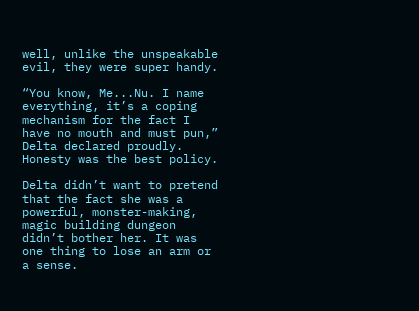well, unlike the unspeakable evil, they were super handy.

“You know, Me...Nu. I name everything, it’s a coping mechanism for the fact I have no mouth and must pun,” Delta declared proudly. Honesty was the best policy.

Delta didn’t want to pretend that the fact she was a powerful, monster-making, magic building dungeon didn’t bother her. It was one thing to lose an arm or a sense.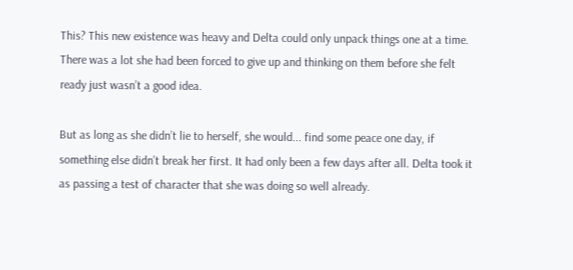This? This new existence was heavy and Delta could only unpack things one at a time. There was a lot she had been forced to give up and thinking on them before she felt ready just wasn’t a good idea.

But as long as she didn’t lie to herself, she would... find some peace one day, if something else didn’t break her first. It had only been a few days after all. Delta took it as passing a test of character that she was doing so well already.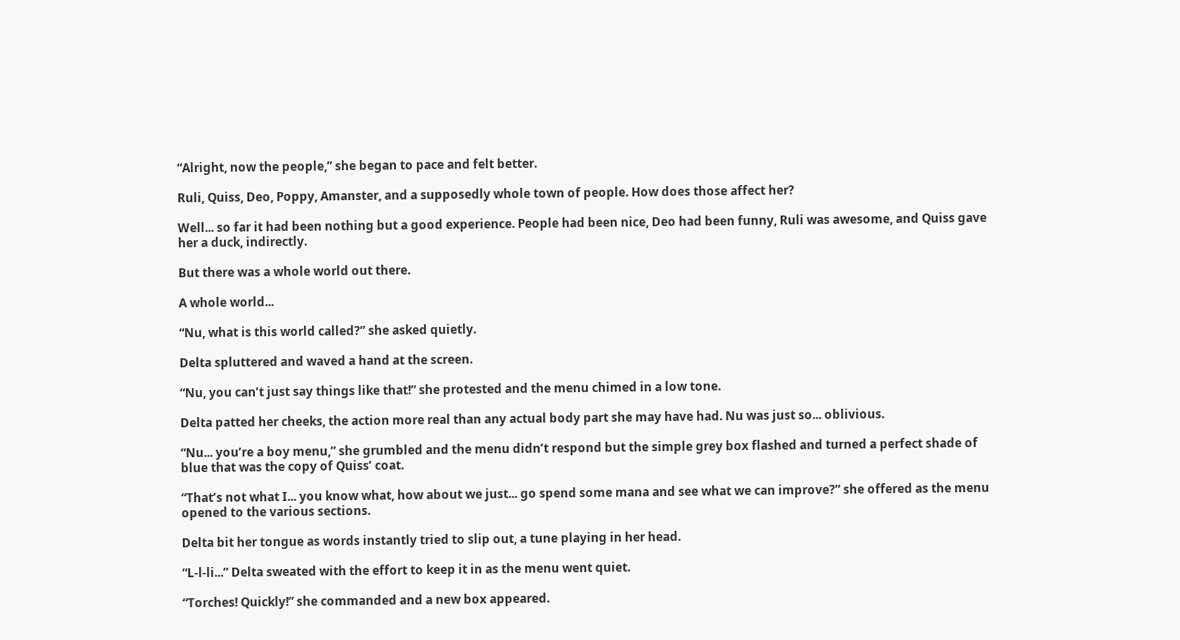“Alright, now the people,” she began to pace and felt better.

Ruli, Quiss, Deo, Poppy, Amanster, and a supposedly whole town of people. How does those affect her?

Well... so far it had been nothing but a good experience. People had been nice, Deo had been funny, Ruli was awesome, and Quiss gave her a duck, indirectly.

But there was a whole world out there.

A whole world...

“Nu, what is this world called?” she asked quietly.

Delta spluttered and waved a hand at the screen.

“Nu, you can’t just say things like that!” she protested and the menu chimed in a low tone.

Delta patted her cheeks, the action more real than any actual body part she may have had. Nu was just so... oblivious.

“Nu... you’re a boy menu,” she grumbled and the menu didn’t respond but the simple grey box flashed and turned a perfect shade of blue that was the copy of Quiss’ coat.

“That’s not what I... you know what, how about we just... go spend some mana and see what we can improve?” she offered as the menu opened to the various sections.

Delta bit her tongue as words instantly tried to slip out, a tune playing in her head.

“L-l-li...” Delta sweated with the effort to keep it in as the menu went quiet.

“Torches! Quickly!” she commanded and a new box appeared.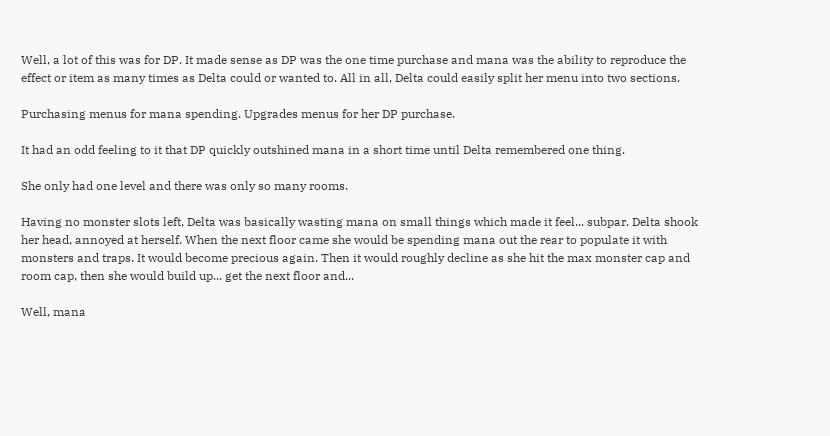Well, a lot of this was for DP. It made sense as DP was the one time purchase and mana was the ability to reproduce the effect or item as many times as Delta could or wanted to. All in all, Delta could easily split her menu into two sections.

Purchasing menus for mana spending. Upgrades menus for her DP purchase.

It had an odd feeling to it that DP quickly outshined mana in a short time until Delta remembered one thing.

She only had one level and there was only so many rooms.

Having no monster slots left, Delta was basically wasting mana on small things which made it feel... subpar. Delta shook her head, annoyed at herself. When the next floor came she would be spending mana out the rear to populate it with monsters and traps. It would become precious again. Then it would roughly decline as she hit the max monster cap and room cap, then she would build up... get the next floor and...

Well, mana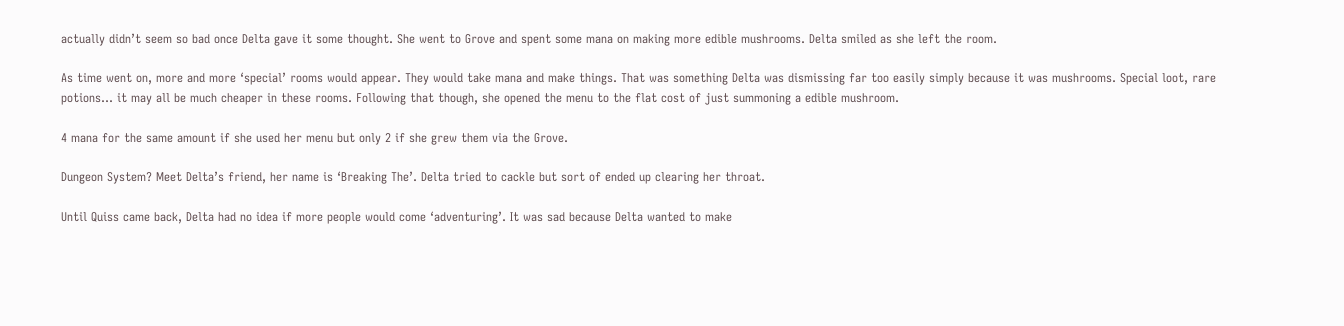actually didn’t seem so bad once Delta gave it some thought. She went to Grove and spent some mana on making more edible mushrooms. Delta smiled as she left the room.

As time went on, more and more ‘special’ rooms would appear. They would take mana and make things. That was something Delta was dismissing far too easily simply because it was mushrooms. Special loot, rare potions... it may all be much cheaper in these rooms. Following that though, she opened the menu to the flat cost of just summoning a edible mushroom.

4 mana for the same amount if she used her menu but only 2 if she grew them via the Grove.

Dungeon System? Meet Delta’s friend, her name is ‘Breaking The’. Delta tried to cackle but sort of ended up clearing her throat.

Until Quiss came back, Delta had no idea if more people would come ‘adventuring’. It was sad because Delta wanted to make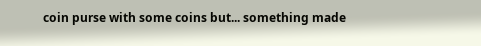coin purse with some coins but... something made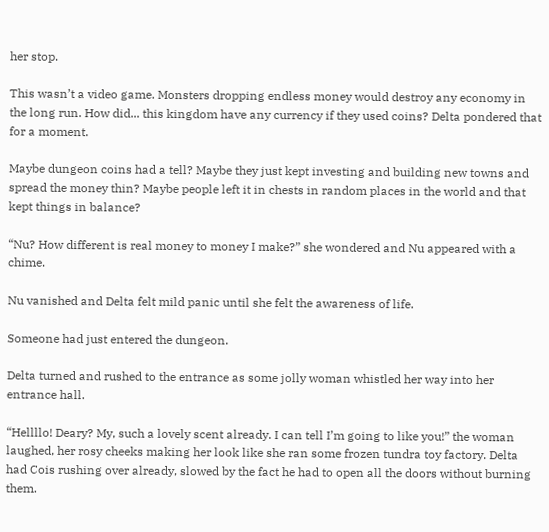her stop.

This wasn’t a video game. Monsters dropping endless money would destroy any economy in the long run. How did... this kingdom have any currency if they used coins? Delta pondered that for a moment.

Maybe dungeon coins had a tell? Maybe they just kept investing and building new towns and spread the money thin? Maybe people left it in chests in random places in the world and that kept things in balance?

“Nu? How different is real money to money I make?” she wondered and Nu appeared with a chime.

Nu vanished and Delta felt mild panic until she felt the awareness of life.

Someone had just entered the dungeon.

Delta turned and rushed to the entrance as some jolly woman whistled her way into her entrance hall.

“Hellllo! Deary? My, such a lovely scent already. I can tell I’m going to like you!” the woman laughed, her rosy cheeks making her look like she ran some frozen tundra toy factory. Delta had Cois rushing over already, slowed by the fact he had to open all the doors without burning them.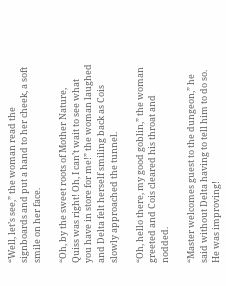“Well, let’s see,” the woman read the signboards and put a hand to her cheek, a soft smile on her face.

“Oh, by the sweet roots of Mother Nature, Quiss was right! Oh, I can’t wait to see what you have in store for me!” the woman laughed and Delta felt herself smiling back as Cois slowly approached the tunnel.

“Oh, hello there, my good goblin,” the woman greeted and Cois cleared his throat and nodded.

“Master welcomes guest to the dungeon,” he said without Delta having to tell him to do so. He was improving!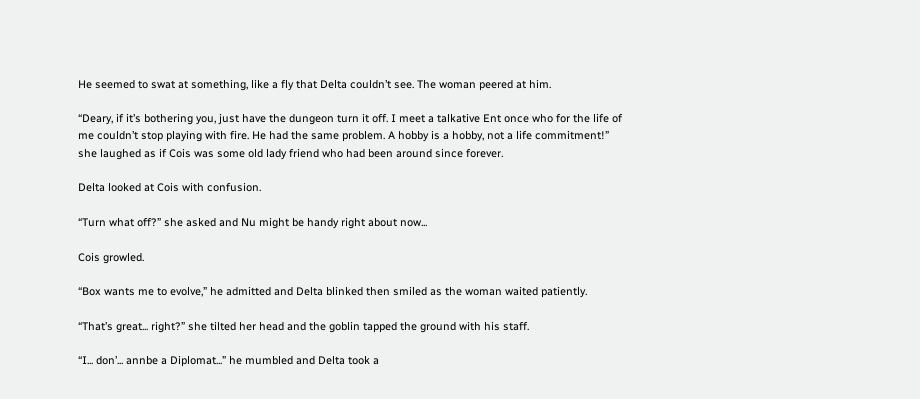He seemed to swat at something, like a fly that Delta couldn’t see. The woman peered at him.

“Deary, if it’s bothering you, just have the dungeon turn it off. I meet a talkative Ent once who for the life of me couldn’t stop playing with fire. He had the same problem. A hobby is a hobby, not a life commitment!” she laughed as if Cois was some old lady friend who had been around since forever.

Delta looked at Cois with confusion.

“Turn what off?” she asked and Nu might be handy right about now...

Cois growled.

“Box wants me to evolve,” he admitted and Delta blinked then smiled as the woman waited patiently.

“That’s great... right?” she tilted her head and the goblin tapped the ground with his staff.

“I... don’... annbe a Diplomat...” he mumbled and Delta took a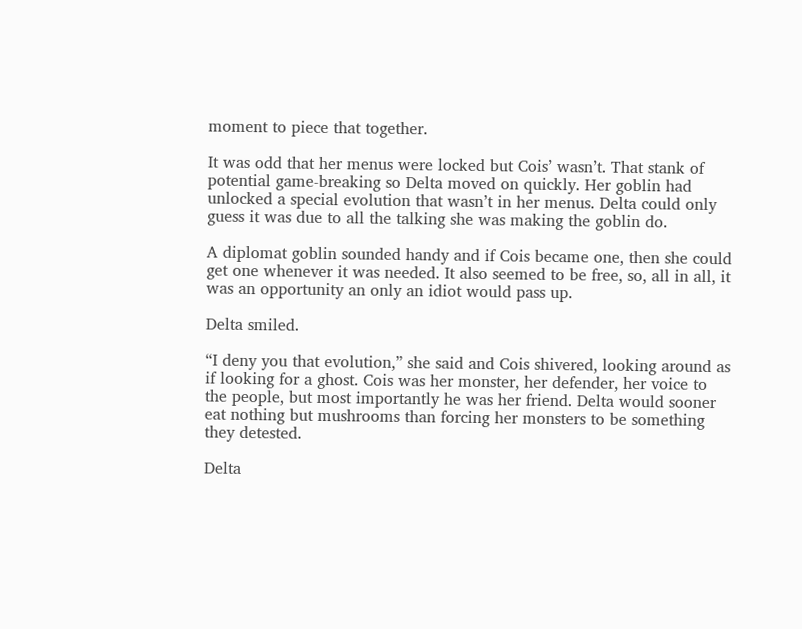moment to piece that together.

It was odd that her menus were locked but Cois’ wasn’t. That stank of potential game-breaking so Delta moved on quickly. Her goblin had unlocked a special evolution that wasn’t in her menus. Delta could only guess it was due to all the talking she was making the goblin do.

A diplomat goblin sounded handy and if Cois became one, then she could get one whenever it was needed. It also seemed to be free, so, all in all, it was an opportunity an only an idiot would pass up.

Delta smiled.

“I deny you that evolution,” she said and Cois shivered, looking around as if looking for a ghost. Cois was her monster, her defender, her voice to the people, but most importantly he was her friend. Delta would sooner eat nothing but mushrooms than forcing her monsters to be something they detested.

Delta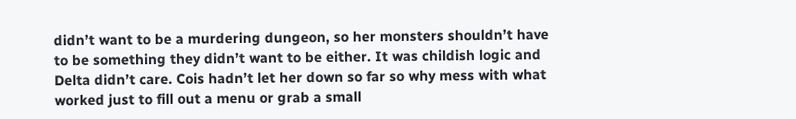didn’t want to be a murdering dungeon, so her monsters shouldn’t have to be something they didn’t want to be either. It was childish logic and Delta didn’t care. Cois hadn’t let her down so far so why mess with what worked just to fill out a menu or grab a small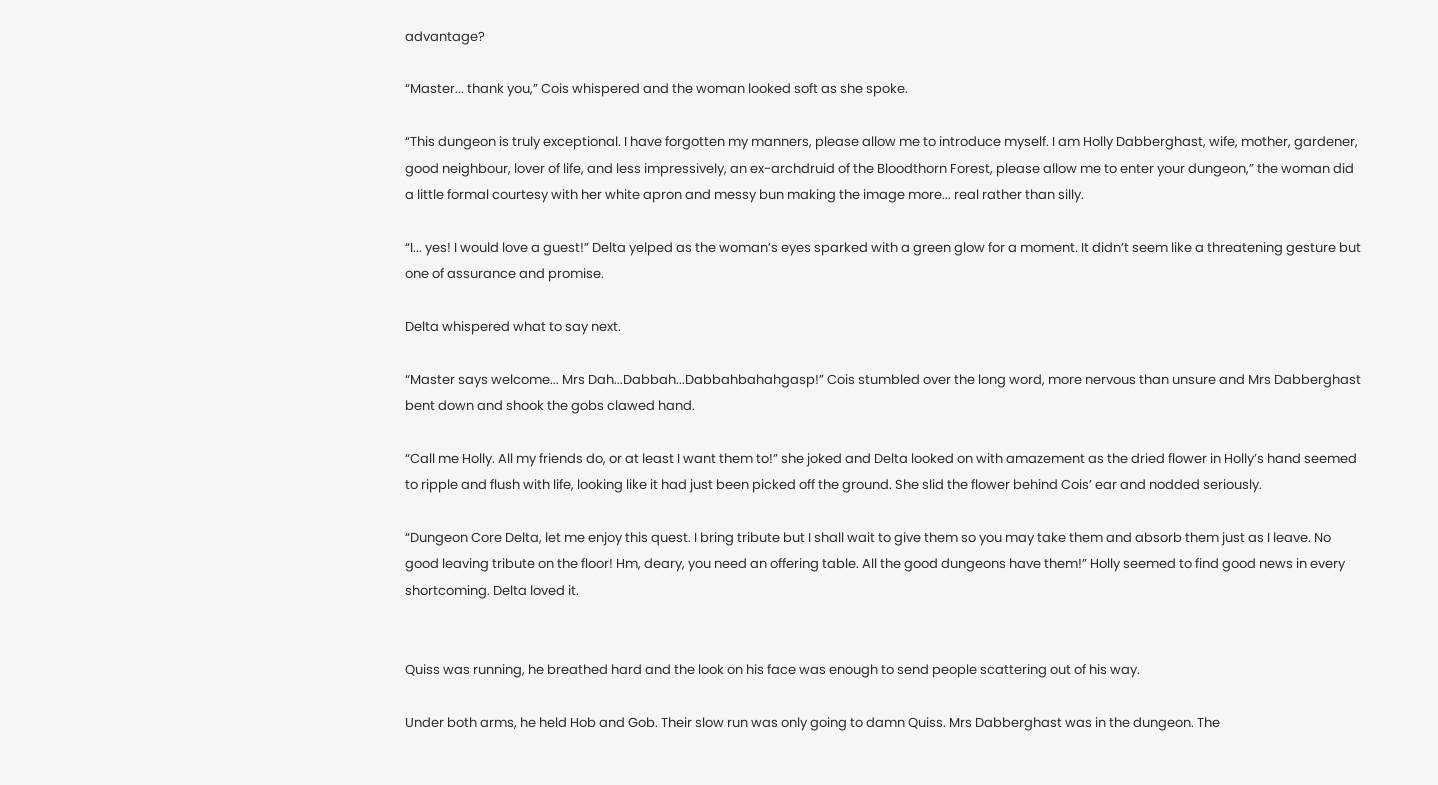advantage?

“Master... thank you,” Cois whispered and the woman looked soft as she spoke.

“This dungeon is truly exceptional. I have forgotten my manners, please allow me to introduce myself. I am Holly Dabberghast, wife, mother, gardener, good neighbour, lover of life, and less impressively, an ex-archdruid of the Bloodthorn Forest, please allow me to enter your dungeon,” the woman did a little formal courtesy with her white apron and messy bun making the image more... real rather than silly.

“I... yes! I would love a guest!” Delta yelped as the woman’s eyes sparked with a green glow for a moment. It didn’t seem like a threatening gesture but one of assurance and promise.

Delta whispered what to say next.

“Master says welcome... Mrs Dah...Dabbah...Dabbahbahahgasp!” Cois stumbled over the long word, more nervous than unsure and Mrs Dabberghast bent down and shook the gobs clawed hand.

“Call me Holly. All my friends do, or at least I want them to!” she joked and Delta looked on with amazement as the dried flower in Holly’s hand seemed to ripple and flush with life, looking like it had just been picked off the ground. She slid the flower behind Cois’ ear and nodded seriously.

“Dungeon Core Delta, let me enjoy this quest. I bring tribute but I shall wait to give them so you may take them and absorb them just as I leave. No good leaving tribute on the floor! Hm, deary, you need an offering table. All the good dungeons have them!” Holly seemed to find good news in every shortcoming. Delta loved it.


Quiss was running, he breathed hard and the look on his face was enough to send people scattering out of his way.

Under both arms, he held Hob and Gob. Their slow run was only going to damn Quiss. Mrs Dabberghast was in the dungeon. The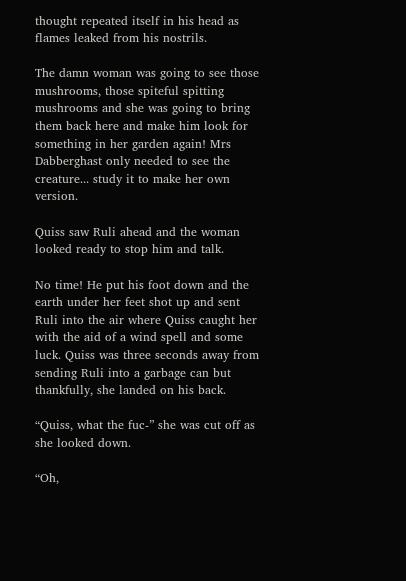thought repeated itself in his head as flames leaked from his nostrils.

The damn woman was going to see those mushrooms, those spiteful spitting mushrooms and she was going to bring them back here and make him look for something in her garden again! Mrs Dabberghast only needed to see the creature... study it to make her own version.

Quiss saw Ruli ahead and the woman looked ready to stop him and talk.

No time! He put his foot down and the earth under her feet shot up and sent Ruli into the air where Quiss caught her with the aid of a wind spell and some luck. Quiss was three seconds away from sending Ruli into a garbage can but thankfully, she landed on his back.

“Quiss, what the fuc-” she was cut off as she looked down.

“Oh,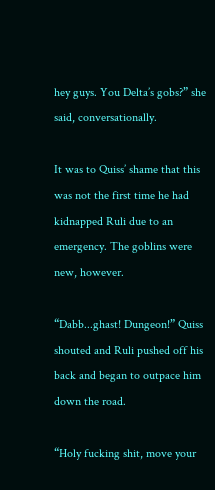hey guys. You Delta’s gobs?” she said, conversationally.

It was to Quiss’ shame that this was not the first time he had kidnapped Ruli due to an emergency. The goblins were new, however.

“Dabb...ghast! Dungeon!” Quiss shouted and Ruli pushed off his back and began to outpace him down the road.

“Holy fucking shit, move your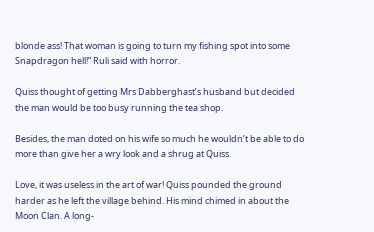blonde ass! That woman is going to turn my fishing spot into some Snapdragon hell!” Ruli said with horror.

Quiss thought of getting Mrs Dabberghast’s husband but decided the man would be too busy running the tea shop.

Besides, the man doted on his wife so much he wouldn’t be able to do more than give her a wry look and a shrug at Quiss.

Love, it was useless in the art of war! Quiss pounded the ground harder as he left the village behind. His mind chimed in about the Moon Clan. A long-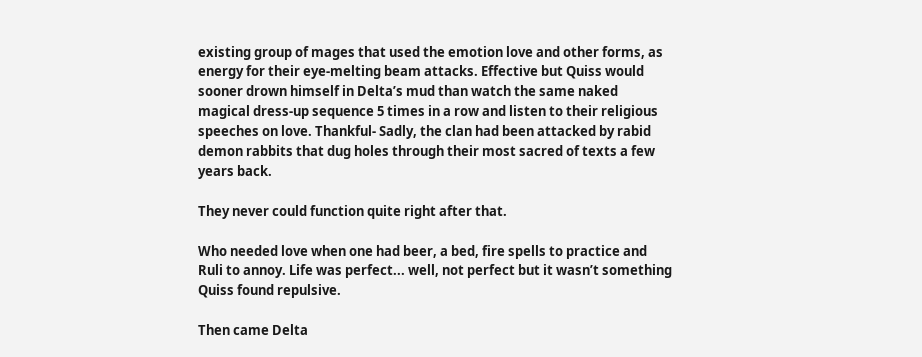existing group of mages that used the emotion love and other forms, as energy for their eye-melting beam attacks. Effective but Quiss would sooner drown himself in Delta’s mud than watch the same naked magical dress-up sequence 5 times in a row and listen to their religious speeches on love. Thankful- Sadly, the clan had been attacked by rabid demon rabbits that dug holes through their most sacred of texts a few years back.

They never could function quite right after that.

Who needed love when one had beer, a bed, fire spells to practice and Ruli to annoy. Life was perfect... well, not perfect but it wasn’t something Quiss found repulsive.

Then came Delta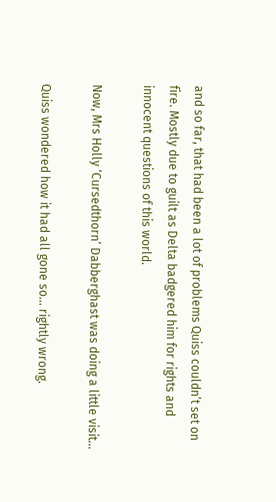and so far, that had been a lot of problems Quiss couldn’t set on fire. Mostly due to guilt as Delta badgered him for rights and innocent questions of this world.

Now, Mrs Holly ‘Cursedthorn’ Dabberghast was doing a little visit...

Quiss wondered how it had all gone so... rightly wrong.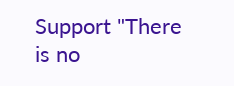Support "There is no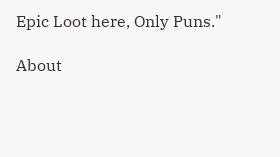Epic Loot here, Only Puns."

About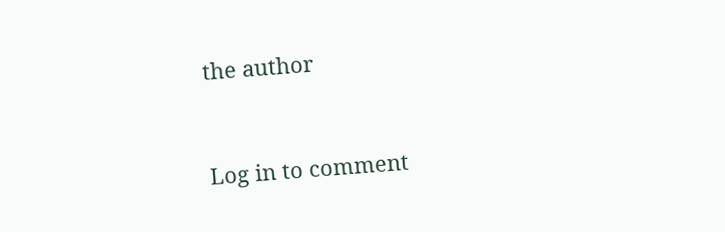the author



Log in to comment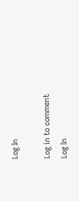Log In

Log in to comment
Log In